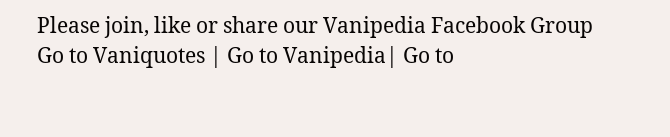Please join, like or share our Vanipedia Facebook Group
Go to Vaniquotes | Go to Vanipedia| Go to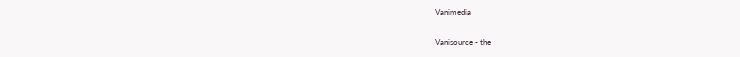Vanimedia

Vanisource - the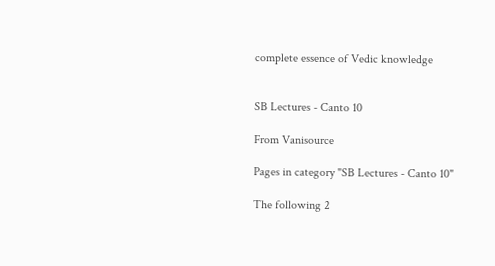complete essence of Vedic knowledge


SB Lectures - Canto 10

From Vanisource

Pages in category "SB Lectures - Canto 10"

The following 2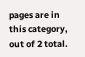pages are in this category, out of 2 total.